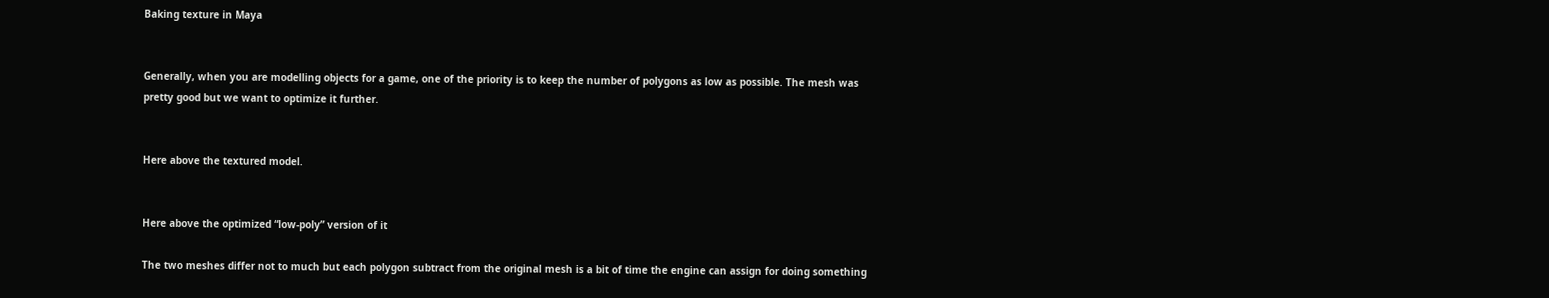Baking texture in Maya


Generally, when you are modelling objects for a game, one of the priority is to keep the number of polygons as low as possible. The mesh was pretty good but we want to optimize it further.


Here above the textured model.


Here above the optimized “low-poly” version of it

The two meshes differ not to much but each polygon subtract from the original mesh is a bit of time the engine can assign for doing something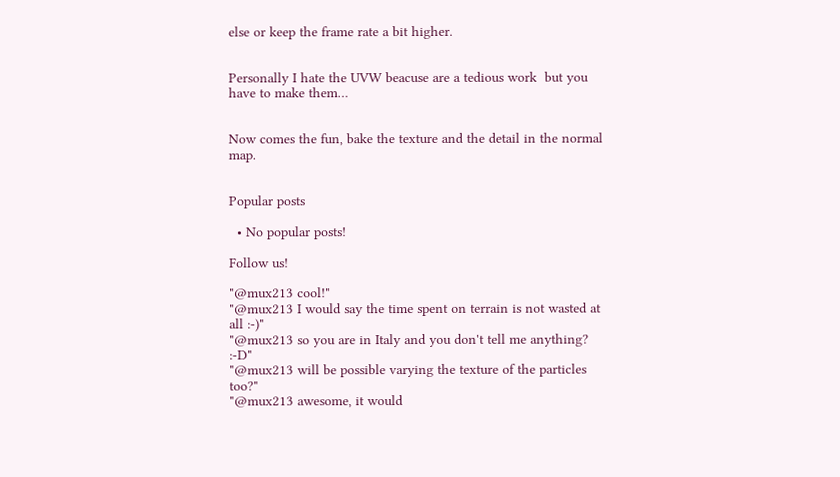else or keep the frame rate a bit higher.


Personally I hate the UVW beacuse are a tedious work  but you have to make them…


Now comes the fun, bake the texture and the detail in the normal map.


Popular posts

  • No popular posts!

Follow us!

"@mux213 cool!"
"@mux213 I would say the time spent on terrain is not wasted at all :-)"
"@mux213 so you are in Italy and you don't tell me anything? :-D"
"@mux213 will be possible varying the texture of the particles too?"
"@mux213 awesome, it would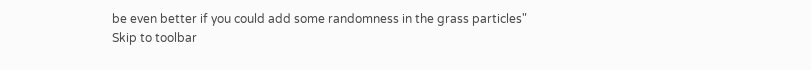be even better if you could add some randomness in the grass particles"
Skip to toolbar